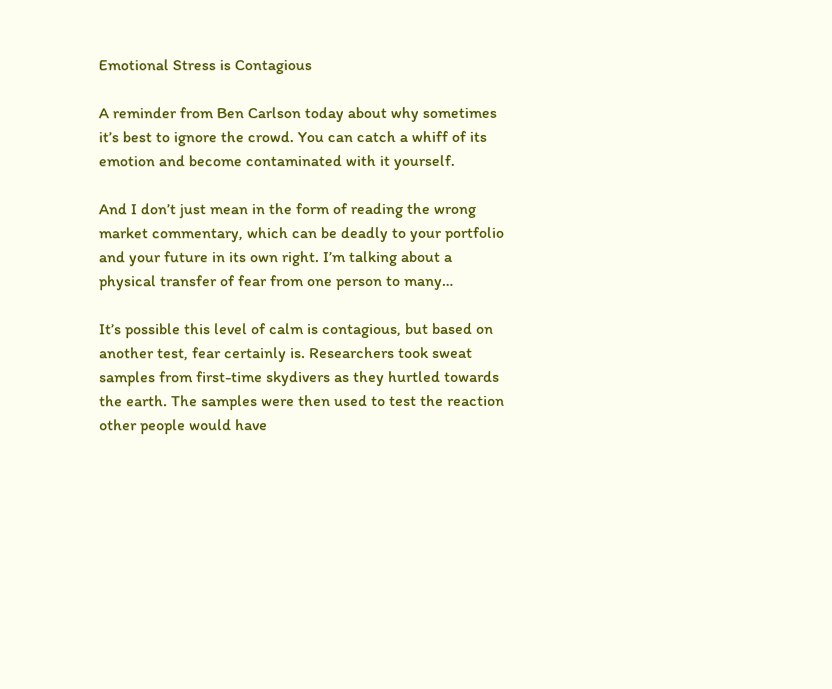Emotional Stress is Contagious

A reminder from Ben Carlson today about why sometimes it’s best to ignore the crowd. You can catch a whiff of its emotion and become contaminated with it yourself.

And I don’t just mean in the form of reading the wrong market commentary, which can be deadly to your portfolio and your future in its own right. I’m talking about a physical transfer of fear from one person to many…

It’s possible this level of calm is contagious, but based on another test, fear certainly is. Researchers took sweat samples from first-time skydivers as they hurtled towards the earth. The samples were then used to test the reaction other people would have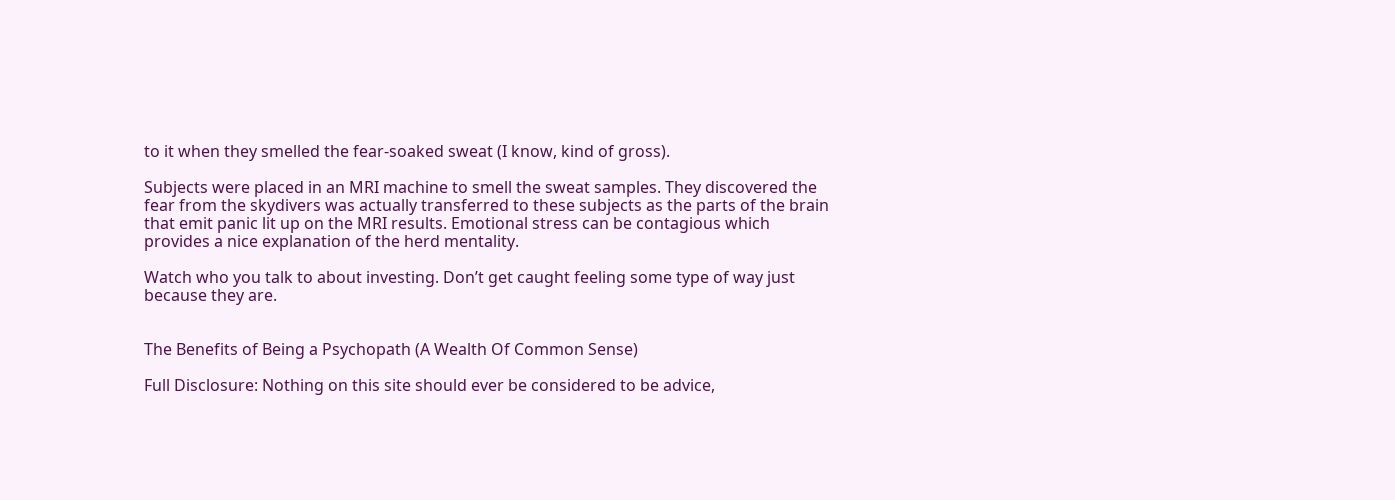to it when they smelled the fear-soaked sweat (I know, kind of gross).

Subjects were placed in an MRI machine to smell the sweat samples. They discovered the fear from the skydivers was actually transferred to these subjects as the parts of the brain that emit panic lit up on the MRI results. Emotional stress can be contagious which provides a nice explanation of the herd mentality.

Watch who you talk to about investing. Don’t get caught feeling some type of way just because they are.


The Benefits of Being a Psychopath (A Wealth Of Common Sense)

Full Disclosure: Nothing on this site should ever be considered to be advice,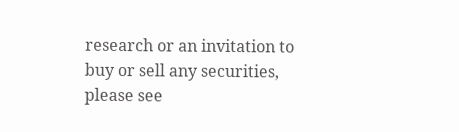research or an invitation to buy or sell any securities, please see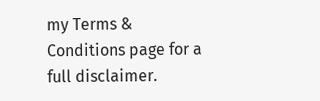my Terms & Conditions page for a full disclaimer.